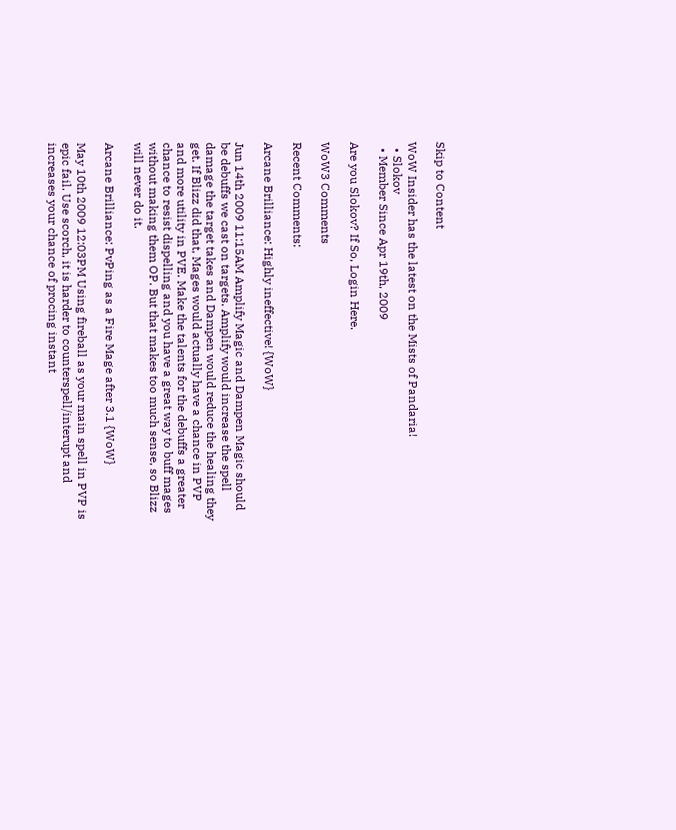Skip to Content

WoW Insider has the latest on the Mists of Pandaria!
  • Slokov
  • Member Since Apr 19th, 2009

Are you Slokov? If So, Login Here.

WoW3 Comments

Recent Comments:

Arcane Brilliance: Highly ineffective! {WoW}

Jun 14th 2009 11:15AM Amplify Magic and Dampen Magic should be debuffs we cast on targets. Amplify would increase the spell damage the target takes and Dampen would reduce the healing they get. If Blizz did that, Mages would actually have a chance in PVP and more utility in PVE. Make the talents for the debuffs a greater chance to resist dispelling and you have a great way to buff mages without making them OP. But that makes too much sense, so Blizz will never do it.

Arcane Brilliance: PvPing as a Fire Mage after 3.1 {WoW}

May 10th 2009 12:03PM Using fireball as your main spell in PVP is epic fail. Use scorch, it is harder to counterspell/interupt and increases your chance of procing instant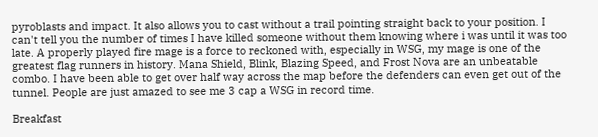pyroblasts and impact. It also allows you to cast without a trail pointing straight back to your position. I can't tell you the number of times I have killed someone without them knowing where i was until it was too late. A properly played fire mage is a force to reckoned with, especially in WSG, my mage is one of the greatest flag runners in history. Mana Shield, Blink, Blazing Speed, and Frost Nova are an unbeatable combo. I have been able to get over half way across the map before the defenders can even get out of the tunnel. People are just amazed to see me 3 cap a WSG in record time.

Breakfast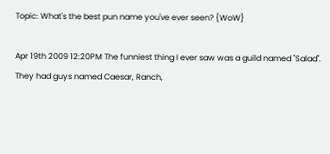Topic: What's the best pun name you've ever seen? {WoW}

Apr 19th 2009 12:20PM The funniest thing I ever saw was a guild named "Salad". They had guys named Caesar, Ranch,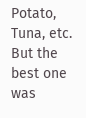Potato, Tuna, etc. But the best one was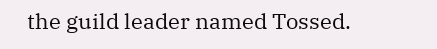the guild leader named Tossed.